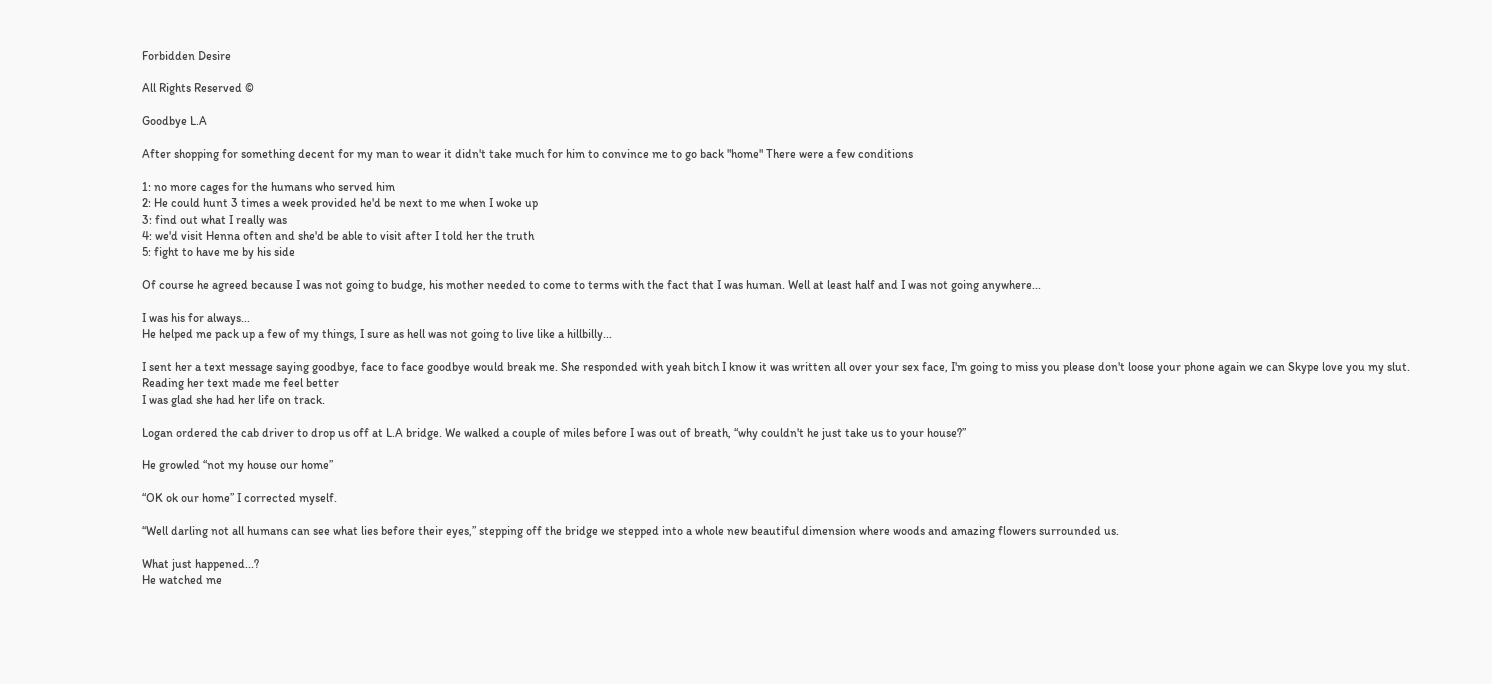Forbidden Desire

All Rights Reserved ©

Goodbye L.A

After shopping for something decent for my man to wear it didn't take much for him to convince me to go back "home" There were a few conditions

1: no more cages for the humans who served him
2: He could hunt 3 times a week provided he'd be next to me when I woke up
3: find out what I really was
4: we'd visit Henna often and she'd be able to visit after I told her the truth
5: fight to have me by his side

Of course he agreed because I was not going to budge, his mother needed to come to terms with the fact that I was human. Well at least half and I was not going anywhere...

I was his for always...
He helped me pack up a few of my things, I sure as hell was not going to live like a hillbilly...

I sent her a text message saying goodbye, face to face goodbye would break me. She responded with yeah bitch I know it was written all over your sex face, I'm going to miss you please don't loose your phone again we can Skype love you my slut.
Reading her text made me feel better
I was glad she had her life on track.

Logan ordered the cab driver to drop us off at L.A bridge. We walked a couple of miles before I was out of breath, “why couldn't he just take us to your house?”

He growled “not my house our home”

“OK ok our home” I corrected myself.

“Well darling not all humans can see what lies before their eyes,” stepping off the bridge we stepped into a whole new beautiful dimension where woods and amazing flowers surrounded us.

What just happened...?
He watched me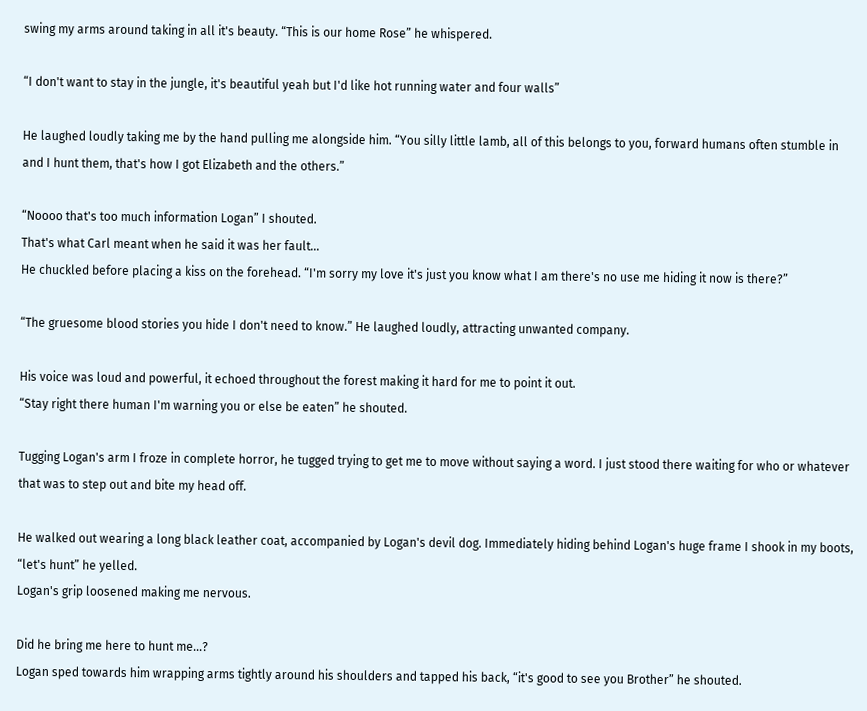swing my arms around taking in all it's beauty. “This is our home Rose” he whispered.

“I don't want to stay in the jungle, it's beautiful yeah but I'd like hot running water and four walls”

He laughed loudly taking me by the hand pulling me alongside him. “You silly little lamb, all of this belongs to you, forward humans often stumble in and I hunt them, that's how I got Elizabeth and the others.”

“Noooo that's too much information Logan” I shouted.
That's what Carl meant when he said it was her fault...
He chuckled before placing a kiss on the forehead. “I'm sorry my love it's just you know what I am there's no use me hiding it now is there?”

“The gruesome blood stories you hide I don't need to know.” He laughed loudly, attracting unwanted company.

His voice was loud and powerful, it echoed throughout the forest making it hard for me to point it out.
“Stay right there human I'm warning you or else be eaten” he shouted.

Tugging Logan's arm I froze in complete horror, he tugged trying to get me to move without saying a word. I just stood there waiting for who or whatever that was to step out and bite my head off.

He walked out wearing a long black leather coat, accompanied by Logan's devil dog. Immediately hiding behind Logan's huge frame I shook in my boots, “let's hunt” he yelled.
Logan's grip loosened making me nervous.

Did he bring me here to hunt me...?
Logan sped towards him wrapping arms tightly around his shoulders and tapped his back, “it's good to see you Brother” he shouted.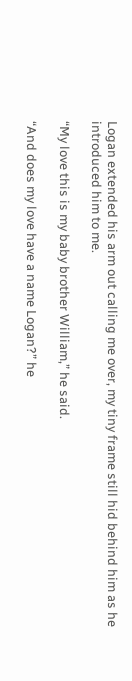Logan extended his arm out calling me over, my tiny frame still hid behind him as he introduced him to me.

“My love this is my baby brother William,” he said.

“And does my love have a name Logan?” he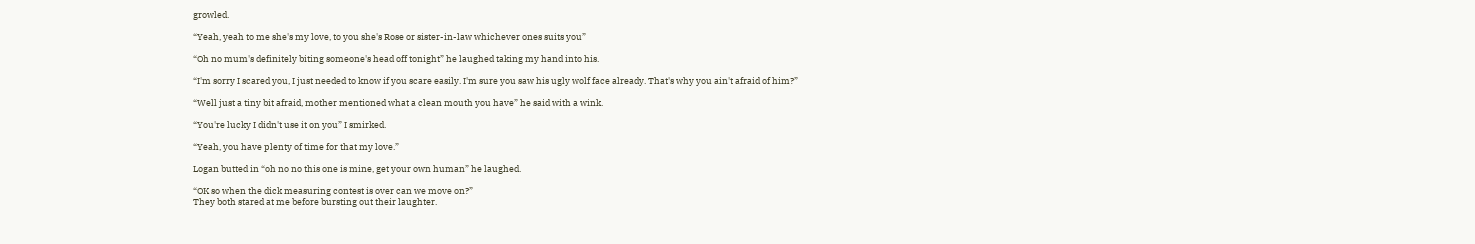growled.

“Yeah, yeah to me she's my love, to you she's Rose or sister-in-law whichever ones suits you”

“Oh no mum's definitely biting someone's head off tonight” he laughed taking my hand into his.

“I'm sorry I scared you, I just needed to know if you scare easily. I'm sure you saw his ugly wolf face already. That's why you ain't afraid of him?”

“Well just a tiny bit afraid, mother mentioned what a clean mouth you have” he said with a wink.

“You're lucky I didn't use it on you” I smirked.

“Yeah, you have plenty of time for that my love.”

Logan butted in “oh no no this one is mine, get your own human” he laughed.

“OK so when the dick measuring contest is over can we move on?”
They both stared at me before bursting out their laughter.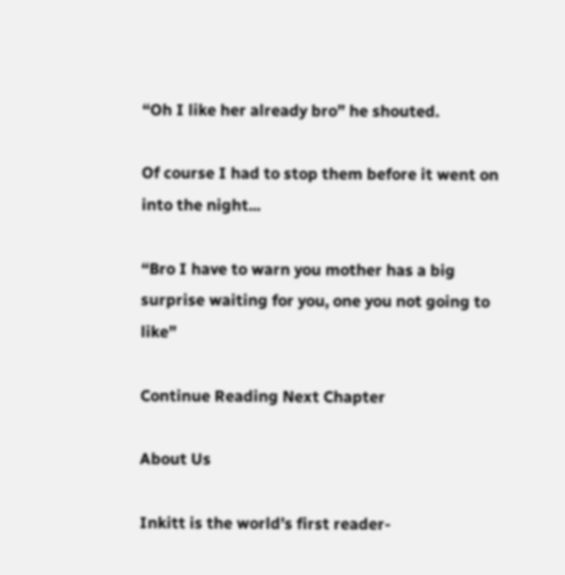“Oh I like her already bro” he shouted.

Of course I had to stop them before it went on into the night...

“Bro I have to warn you mother has a big surprise waiting for you, one you not going to like”

Continue Reading Next Chapter

About Us

Inkitt is the world’s first reader-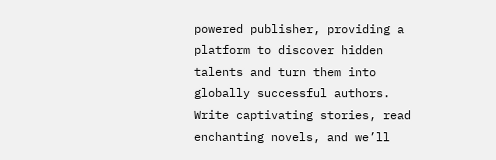powered publisher, providing a platform to discover hidden talents and turn them into globally successful authors. Write captivating stories, read enchanting novels, and we’ll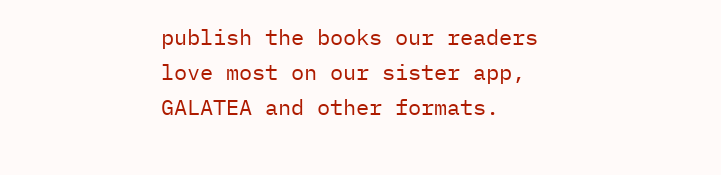publish the books our readers love most on our sister app, GALATEA and other formats.